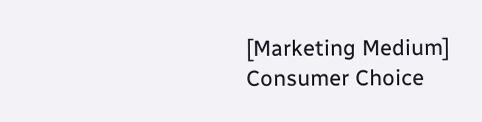[Marketing Medium] Consumer Choice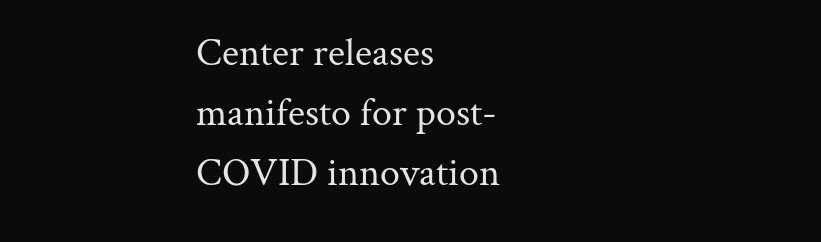Center releases manifesto for post-COVID innovation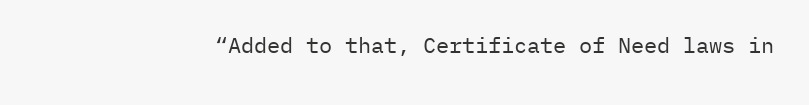“Added to that, Certificate of Need laws in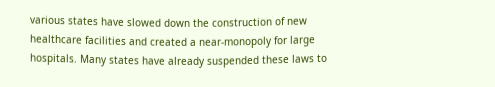various states have slowed down the construction of new healthcare facilities and created a near-monopoly for large hospitals. Many states have already suspended these laws to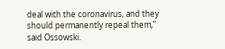deal with the coronavirus, and they should permanently repeal them,” said Ossowski.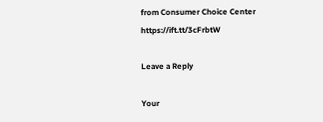from Consumer Choice Center https://ift.tt/3cFrbtW

Leave a Reply

Your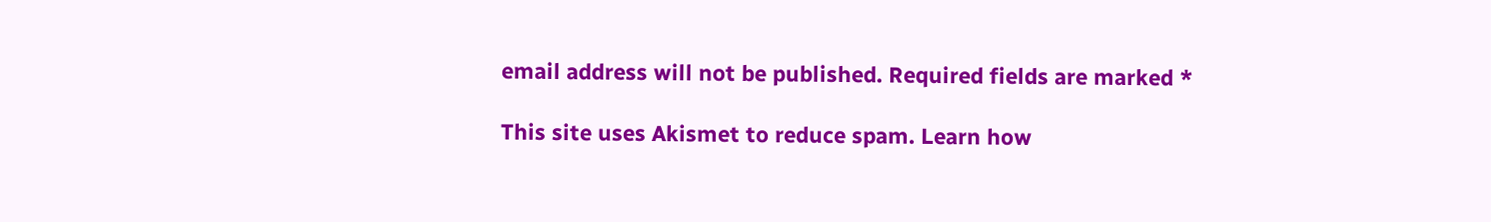email address will not be published. Required fields are marked *

This site uses Akismet to reduce spam. Learn how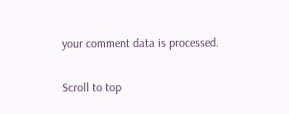your comment data is processed.

Scroll to top